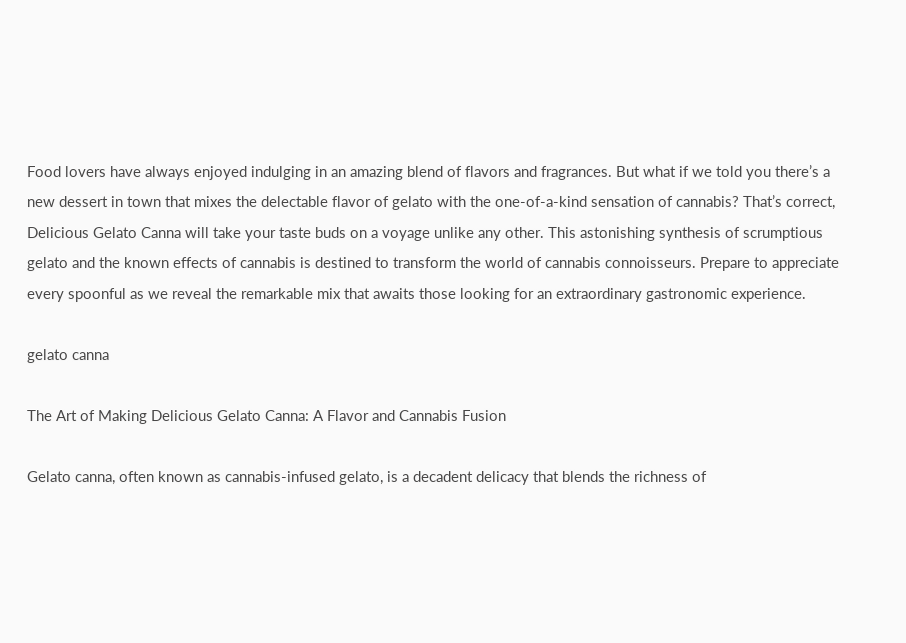Food lovers have always enjoyed indulging in an amazing blend of flavors and fragrances. But what if we told you there’s a new dessert in town that mixes the delectable flavor of gelato with the one-of-a-kind sensation of cannabis? That’s correct, Delicious Gelato Canna will take your taste buds on a voyage unlike any other. This astonishing synthesis of scrumptious gelato and the known effects of cannabis is destined to transform the world of cannabis connoisseurs. Prepare to appreciate every spoonful as we reveal the remarkable mix that awaits those looking for an extraordinary gastronomic experience.

gelato canna

The Art of Making Delicious Gelato Canna: A Flavor and Cannabis Fusion

Gelato canna, often known as cannabis-infused gelato, is a decadent delicacy that blends the richness of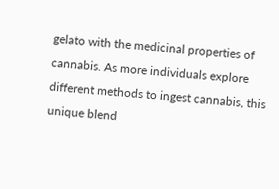gelato with the medicinal properties of cannabis. As more individuals explore different methods to ingest cannabis, this unique blend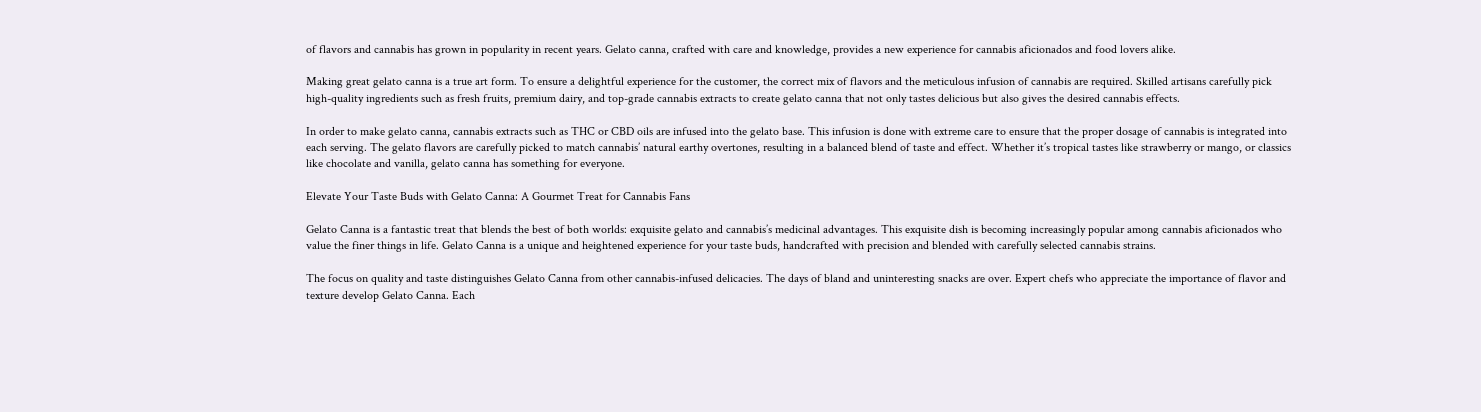of flavors and cannabis has grown in popularity in recent years. Gelato canna, crafted with care and knowledge, provides a new experience for cannabis aficionados and food lovers alike.

Making great gelato canna is a true art form. To ensure a delightful experience for the customer, the correct mix of flavors and the meticulous infusion of cannabis are required. Skilled artisans carefully pick high-quality ingredients such as fresh fruits, premium dairy, and top-grade cannabis extracts to create gelato canna that not only tastes delicious but also gives the desired cannabis effects.

In order to make gelato canna, cannabis extracts such as THC or CBD oils are infused into the gelato base. This infusion is done with extreme care to ensure that the proper dosage of cannabis is integrated into each serving. The gelato flavors are carefully picked to match cannabis’ natural earthy overtones, resulting in a balanced blend of taste and effect. Whether it’s tropical tastes like strawberry or mango, or classics like chocolate and vanilla, gelato canna has something for everyone.

Elevate Your Taste Buds with Gelato Canna: A Gourmet Treat for Cannabis Fans

Gelato Canna is a fantastic treat that blends the best of both worlds: exquisite gelato and cannabis’s medicinal advantages. This exquisite dish is becoming increasingly popular among cannabis aficionados who value the finer things in life. Gelato Canna is a unique and heightened experience for your taste buds, handcrafted with precision and blended with carefully selected cannabis strains.

The focus on quality and taste distinguishes Gelato Canna from other cannabis-infused delicacies. The days of bland and uninteresting snacks are over. Expert chefs who appreciate the importance of flavor and texture develop Gelato Canna. Each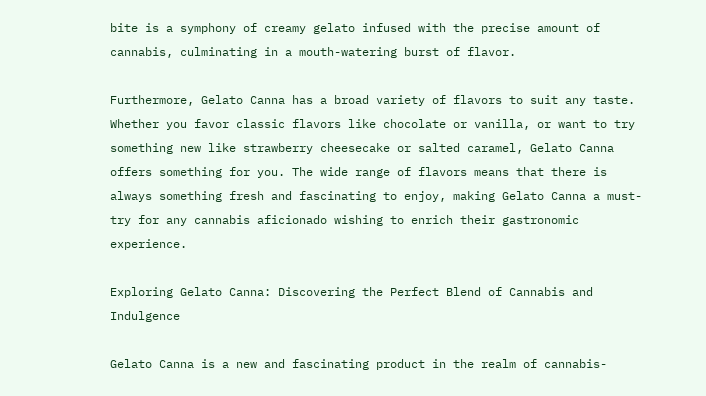bite is a symphony of creamy gelato infused with the precise amount of cannabis, culminating in a mouth-watering burst of flavor.

Furthermore, Gelato Canna has a broad variety of flavors to suit any taste. Whether you favor classic flavors like chocolate or vanilla, or want to try something new like strawberry cheesecake or salted caramel, Gelato Canna offers something for you. The wide range of flavors means that there is always something fresh and fascinating to enjoy, making Gelato Canna a must-try for any cannabis aficionado wishing to enrich their gastronomic experience.

Exploring Gelato Canna: Discovering the Perfect Blend of Cannabis and Indulgence

Gelato Canna is a new and fascinating product in the realm of cannabis-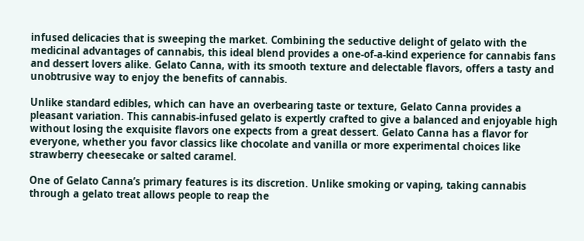infused delicacies that is sweeping the market. Combining the seductive delight of gelato with the medicinal advantages of cannabis, this ideal blend provides a one-of-a-kind experience for cannabis fans and dessert lovers alike. Gelato Canna, with its smooth texture and delectable flavors, offers a tasty and unobtrusive way to enjoy the benefits of cannabis.

Unlike standard edibles, which can have an overbearing taste or texture, Gelato Canna provides a pleasant variation. This cannabis-infused gelato is expertly crafted to give a balanced and enjoyable high without losing the exquisite flavors one expects from a great dessert. Gelato Canna has a flavor for everyone, whether you favor classics like chocolate and vanilla or more experimental choices like strawberry cheesecake or salted caramel.

One of Gelato Canna’s primary features is its discretion. Unlike smoking or vaping, taking cannabis through a gelato treat allows people to reap the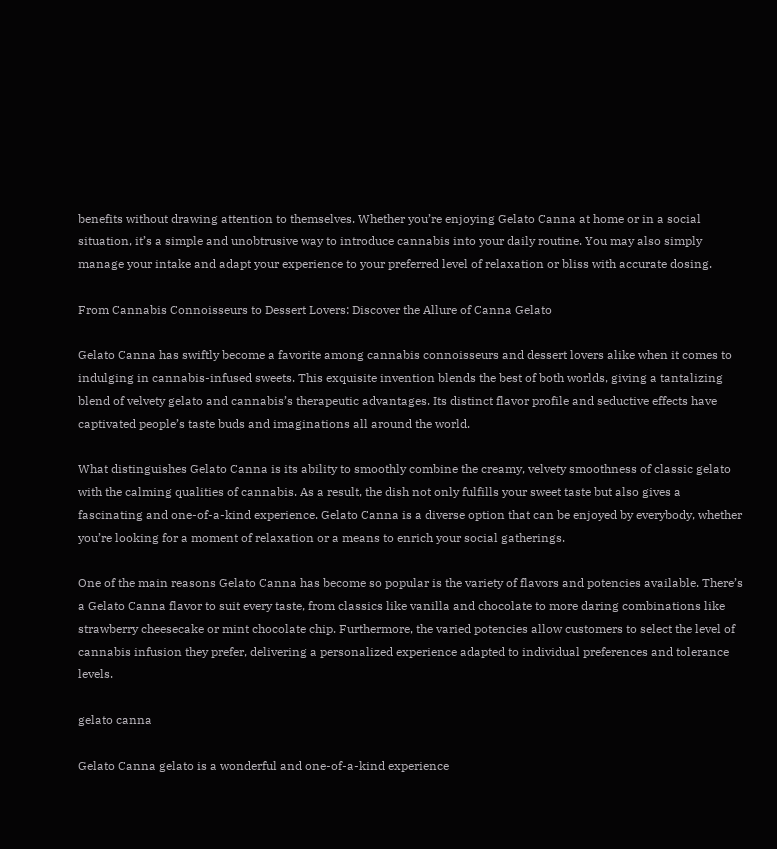benefits without drawing attention to themselves. Whether you’re enjoying Gelato Canna at home or in a social situation, it’s a simple and unobtrusive way to introduce cannabis into your daily routine. You may also simply manage your intake and adapt your experience to your preferred level of relaxation or bliss with accurate dosing.

From Cannabis Connoisseurs to Dessert Lovers: Discover the Allure of Canna Gelato

Gelato Canna has swiftly become a favorite among cannabis connoisseurs and dessert lovers alike when it comes to indulging in cannabis-infused sweets. This exquisite invention blends the best of both worlds, giving a tantalizing blend of velvety gelato and cannabis’s therapeutic advantages. Its distinct flavor profile and seductive effects have captivated people’s taste buds and imaginations all around the world.

What distinguishes Gelato Canna is its ability to smoothly combine the creamy, velvety smoothness of classic gelato with the calming qualities of cannabis. As a result, the dish not only fulfills your sweet taste but also gives a fascinating and one-of-a-kind experience. Gelato Canna is a diverse option that can be enjoyed by everybody, whether you’re looking for a moment of relaxation or a means to enrich your social gatherings.

One of the main reasons Gelato Canna has become so popular is the variety of flavors and potencies available. There’s a Gelato Canna flavor to suit every taste, from classics like vanilla and chocolate to more daring combinations like strawberry cheesecake or mint chocolate chip. Furthermore, the varied potencies allow customers to select the level of cannabis infusion they prefer, delivering a personalized experience adapted to individual preferences and tolerance levels.

gelato canna

Gelato Canna gelato is a wonderful and one-of-a-kind experience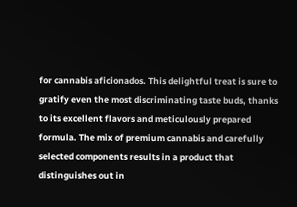for cannabis aficionados. This delightful treat is sure to gratify even the most discriminating taste buds, thanks to its excellent flavors and meticulously prepared formula. The mix of premium cannabis and carefully selected components results in a product that distinguishes out in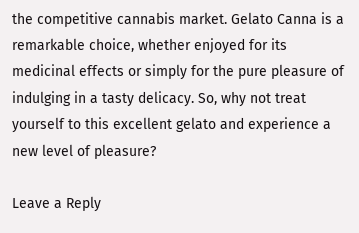the competitive cannabis market. Gelato Canna is a remarkable choice, whether enjoyed for its medicinal effects or simply for the pure pleasure of indulging in a tasty delicacy. So, why not treat yourself to this excellent gelato and experience a new level of pleasure?

Leave a Reply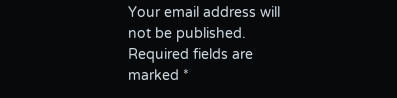Your email address will not be published. Required fields are marked *